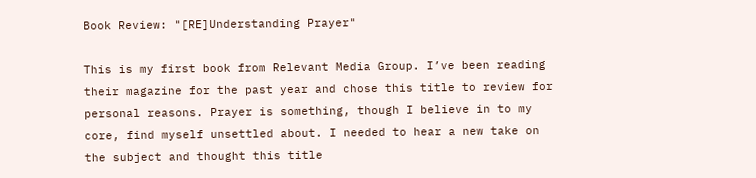Book Review: "[RE]Understanding Prayer"

This is my first book from Relevant Media Group. I’ve been reading their magazine for the past year and chose this title to review for personal reasons. Prayer is something, though I believe in to my core, find myself unsettled about. I needed to hear a new take on the subject and thought this title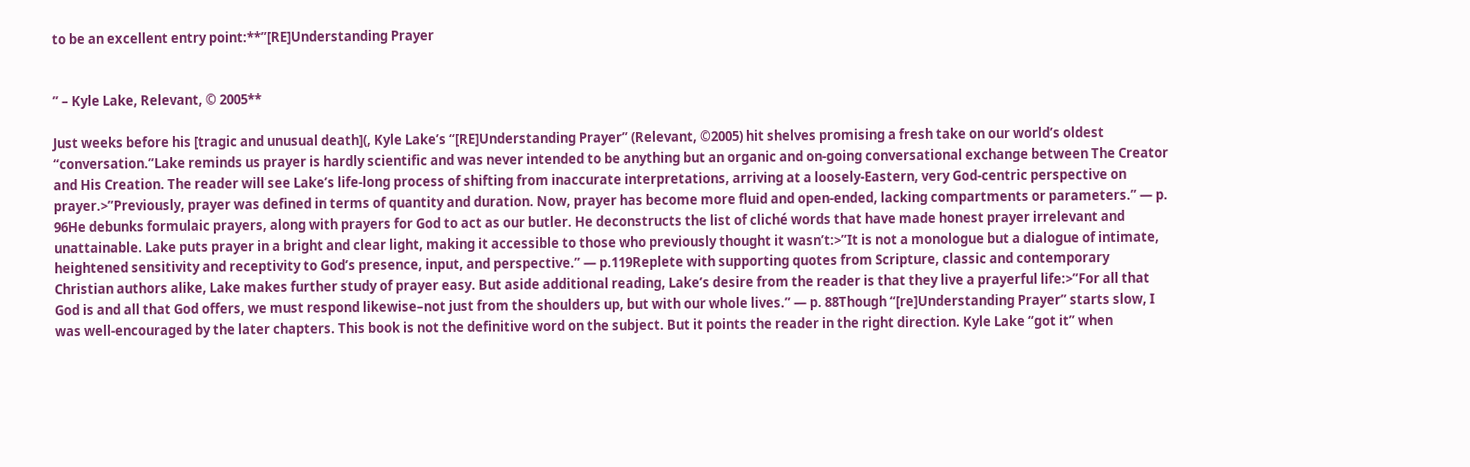to be an excellent entry point:**”[RE]Understanding Prayer


” – Kyle Lake, Relevant, © 2005**

Just weeks before his [tragic and unusual death](, Kyle Lake’s “[RE]Understanding Prayer” (Relevant, ©2005) hit shelves promising a fresh take on our world’s oldest “conversation.”Lake reminds us prayer is hardly scientific and was never intended to be anything but an organic and on-going conversational exchange between The Creator and His Creation. The reader will see Lake’s life-long process of shifting from inaccurate interpretations, arriving at a loosely-Eastern, very God-centric perspective on prayer.>”Previously, prayer was defined in terms of quantity and duration. Now, prayer has become more fluid and open-ended, lacking compartments or parameters.” — p. 96He debunks formulaic prayers, along with prayers for God to act as our butler. He deconstructs the list of cliché words that have made honest prayer irrelevant and unattainable. Lake puts prayer in a bright and clear light, making it accessible to those who previously thought it wasn’t:>”It is not a monologue but a dialogue of intimate, heightened sensitivity and receptivity to God’s presence, input, and perspective.” — p.119Replete with supporting quotes from Scripture, classic and contemporary Christian authors alike, Lake makes further study of prayer easy. But aside additional reading, Lake’s desire from the reader is that they live a prayerful life:>”For all that God is and all that God offers, we must respond likewise–not just from the shoulders up, but with our whole lives.” — p. 88Though “[re]Understanding Prayer” starts slow, I was well-encouraged by the later chapters. This book is not the definitive word on the subject. But it points the reader in the right direction. Kyle Lake “got it” when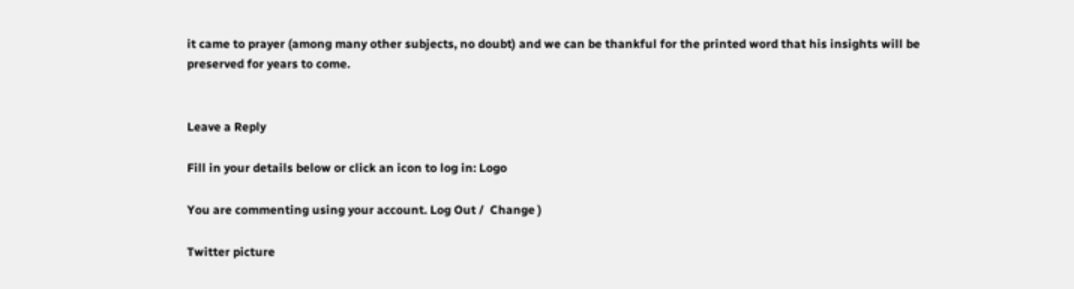it came to prayer (among many other subjects, no doubt) and we can be thankful for the printed word that his insights will be preserved for years to come.


Leave a Reply

Fill in your details below or click an icon to log in: Logo

You are commenting using your account. Log Out /  Change )

Twitter picture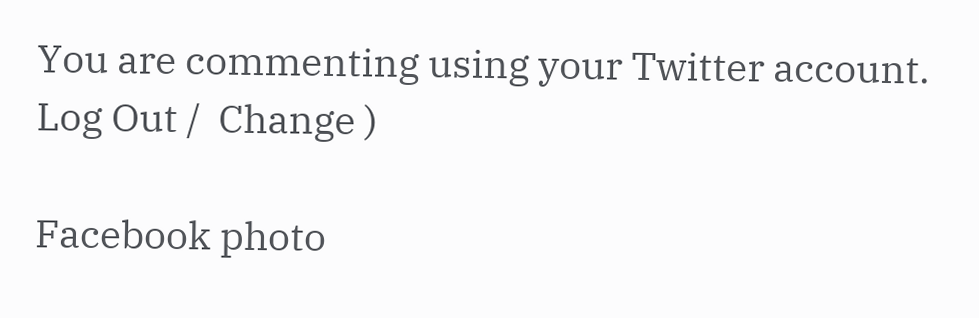You are commenting using your Twitter account. Log Out /  Change )

Facebook photo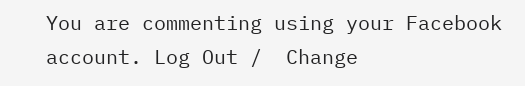You are commenting using your Facebook account. Log Out /  Change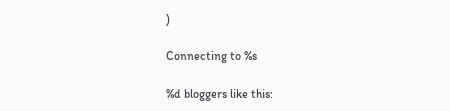)

Connecting to %s

%d bloggers like this: